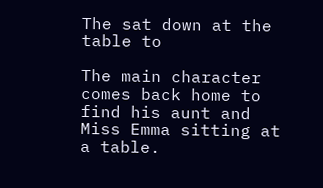The sat down at the table to

The main character
comes back home to find his aunt and Miss Emma sitting at a table.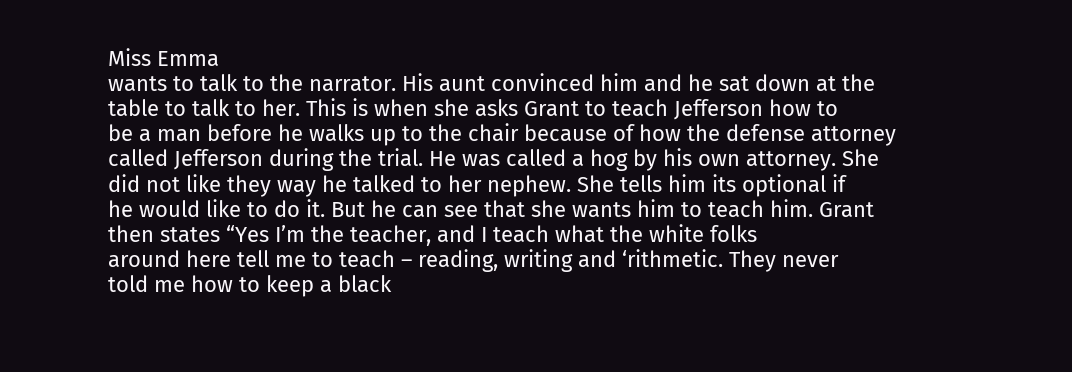Miss Emma
wants to talk to the narrator. His aunt convinced him and he sat down at the
table to talk to her. This is when she asks Grant to teach Jefferson how to
be a man before he walks up to the chair because of how the defense attorney
called Jefferson during the trial. He was called a hog by his own attorney. She
did not like they way he talked to her nephew. She tells him its optional if
he would like to do it. But he can see that she wants him to teach him. Grant
then states “Yes I’m the teacher, and I teach what the white folks
around here tell me to teach – reading, writing and ‘rithmetic. They never
told me how to keep a black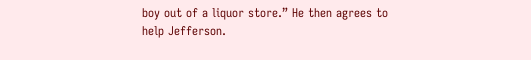boy out of a liquor store.” He then agrees to
help Jefferson.